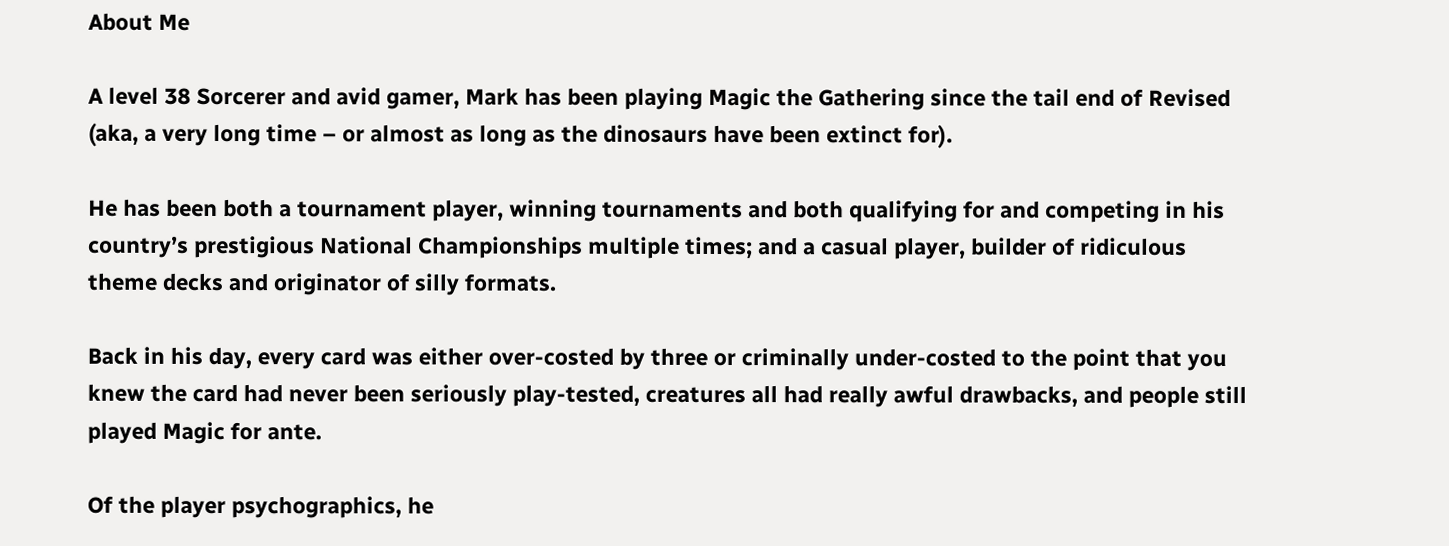About Me

A level 38 Sorcerer and avid gamer, Mark has been playing Magic the Gathering since the tail end of Revised (aka, a very long time – or almost as long as the dinosaurs have been extinct for).

He has been both a tournament player, winning tournaments and both qualifying for and competing in his country’s prestigious National Championships multiple times; and a casual player, builder of ridiculous theme decks and originator of silly formats.

Back in his day, every card was either over-costed by three or criminally under-costed to the point that you knew the card had never been seriously play-tested, creatures all had really awful drawbacks, and people still played Magic for ante.

Of the player psychographics, he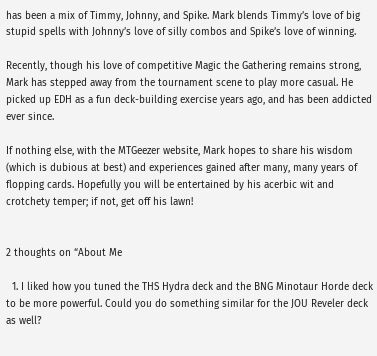has been a mix of Timmy, Johnny, and Spike. Mark blends Timmy’s love of big stupid spells with Johnny’s love of silly combos and Spike’s love of winning.

Recently, though his love of competitive Magic the Gathering remains strong, Mark has stepped away from the tournament scene to play more casual. He picked up EDH as a fun deck-building exercise years ago, and has been addicted ever since.

If nothing else, with the MTGeezer website, Mark hopes to share his wisdom (which is dubious at best) and experiences gained after many, many years of flopping cards. Hopefully you will be entertained by his acerbic wit and crotchety temper; if not, get off his lawn!


2 thoughts on “About Me

  1. I liked how you tuned the THS Hydra deck and the BNG Minotaur Horde deck to be more powerful. Could you do something similar for the JOU Reveler deck as well?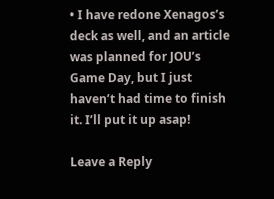• I have redone Xenagos’s deck as well, and an article was planned for JOU’s Game Day, but I just haven’t had time to finish it. I’ll put it up asap!

Leave a Reply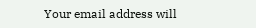Your email address will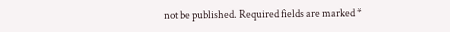not be published. Required fields are marked *